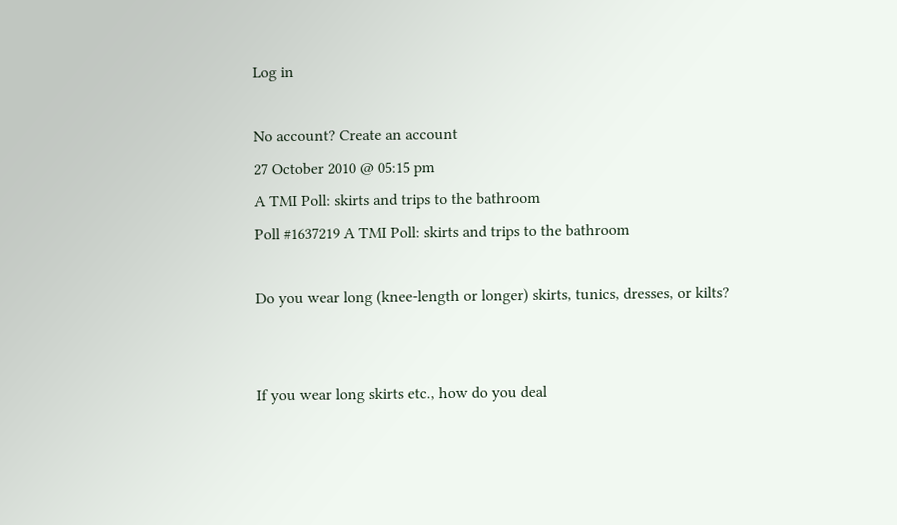Log in

No account? Create an account
27 October 2010 @ 05:15 pm
A TMI Poll: skirts and trips to the bathroom
Poll #1637219 A TMI Poll: skirts and trips to the bathroom

Do you wear long (knee-length or longer) skirts, tunics, dresses, or kilts?


If you wear long skirts etc., how do you deal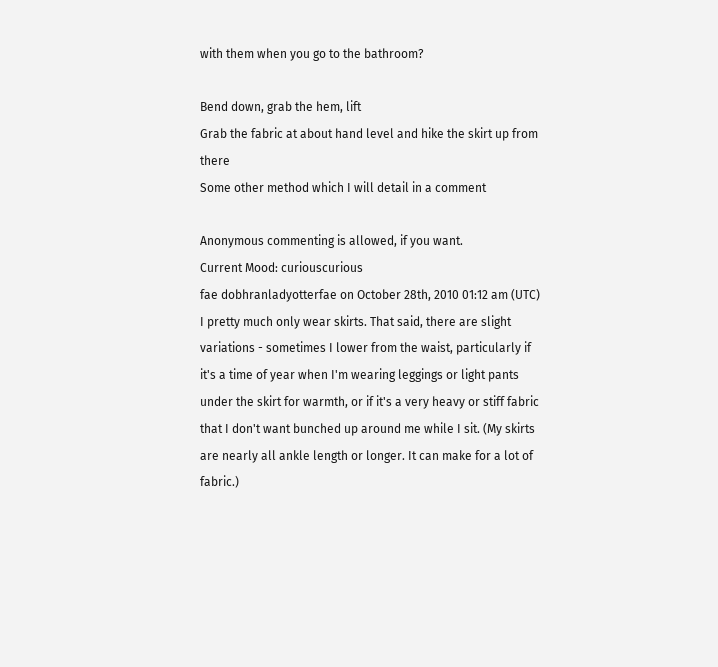with them when you go to the bathroom?

Bend down, grab the hem, lift
Grab the fabric at about hand level and hike the skirt up from there
Some other method which I will detail in a comment

Anonymous commenting is allowed, if you want.
Current Mood: curiouscurious
fae dobhranladyotterfae on October 28th, 2010 01:12 am (UTC)
I pretty much only wear skirts. That said, there are slight variations - sometimes I lower from the waist, particularly if it's a time of year when I'm wearing leggings or light pants under the skirt for warmth, or if it's a very heavy or stiff fabric that I don't want bunched up around me while I sit. (My skirts are nearly all ankle length or longer. It can make for a lot of fabric.)